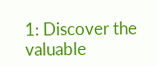1: Discover the valuable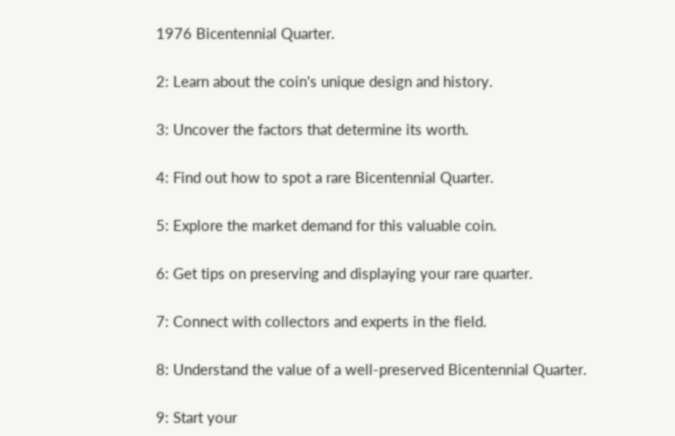1976 Bicentennial Quarter.

2: Learn about the coin's unique design and history.

3: Uncover the factors that determine its worth.

4: Find out how to spot a rare Bicentennial Quarter.

5: Explore the market demand for this valuable coin.

6: Get tips on preserving and displaying your rare quarter.

7: Connect with collectors and experts in the field.

8: Understand the value of a well-preserved Bicentennial Quarter.

9: Start your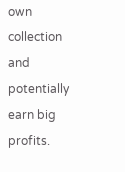own collection and potentially earn big profits.